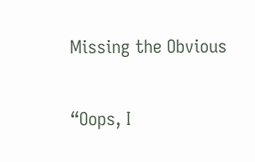Missing the Obvious

“Oops, I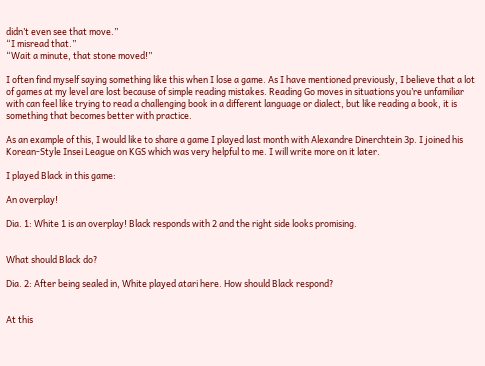didn’t even see that move.”
“I misread that.”
“Wait a minute, that stone moved!”

I often find myself saying something like this when I lose a game. As I have mentioned previously, I believe that a lot of games at my level are lost because of simple reading mistakes. Reading Go moves in situations you’re unfamiliar with can feel like trying to read a challenging book in a different language or dialect, but like reading a book, it is something that becomes better with practice.

As an example of this, I would like to share a game I played last month with Alexandre Dinerchtein 3p. I joined his Korean-Style Insei League on KGS which was very helpful to me. I will write more on it later.

I played Black in this game:

An overplay!

Dia. 1: White 1 is an overplay! Black responds with 2 and the right side looks promising.


What should Black do?

Dia. 2: After being sealed in, White played atari here. How should Black respond?


At this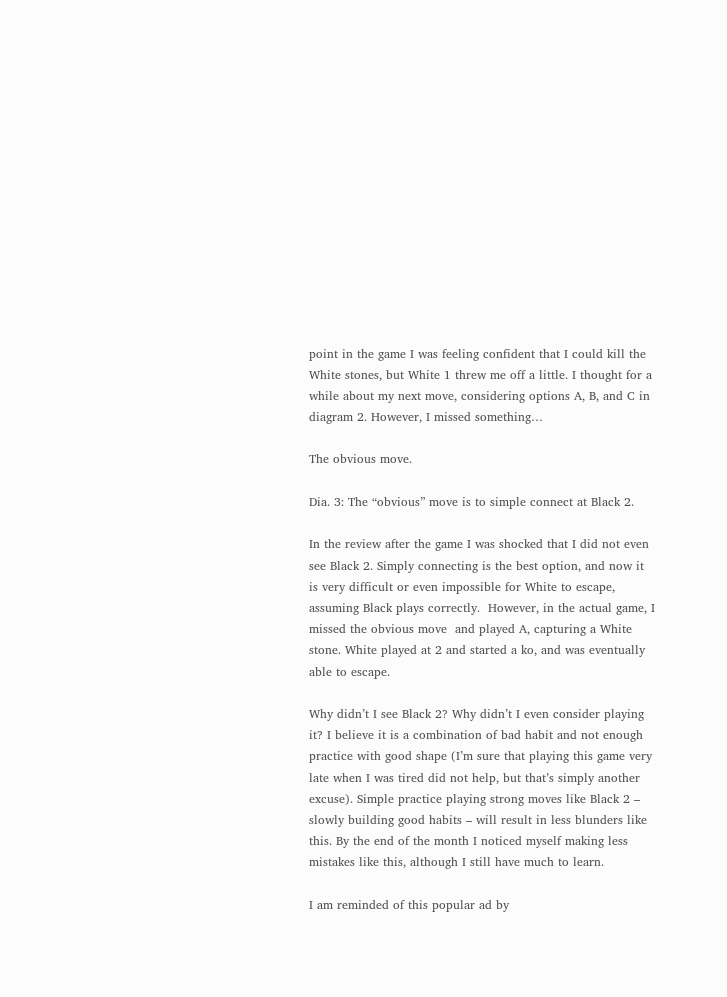point in the game I was feeling confident that I could kill the White stones, but White 1 threw me off a little. I thought for a while about my next move, considering options A, B, and C in diagram 2. However, I missed something…

The obvious move.

Dia. 3: The “obvious” move is to simple connect at Black 2.

In the review after the game I was shocked that I did not even see Black 2. Simply connecting is the best option, and now it is very difficult or even impossible for White to escape, assuming Black plays correctly.  However, in the actual game, I missed the obvious move  and played A, capturing a White stone. White played at 2 and started a ko, and was eventually able to escape.

Why didn’t I see Black 2? Why didn’t I even consider playing it? I believe it is a combination of bad habit and not enough practice with good shape (I’m sure that playing this game very late when I was tired did not help, but that’s simply another excuse). Simple practice playing strong moves like Black 2 – slowly building good habits – will result in less blunders like this. By the end of the month I noticed myself making less mistakes like this, although I still have much to learn.

I am reminded of this popular ad by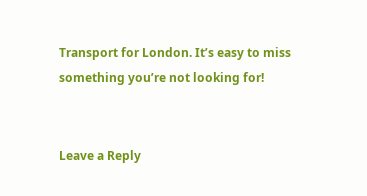Transport for London. It’s easy to miss something you’re not looking for!


Leave a Reply